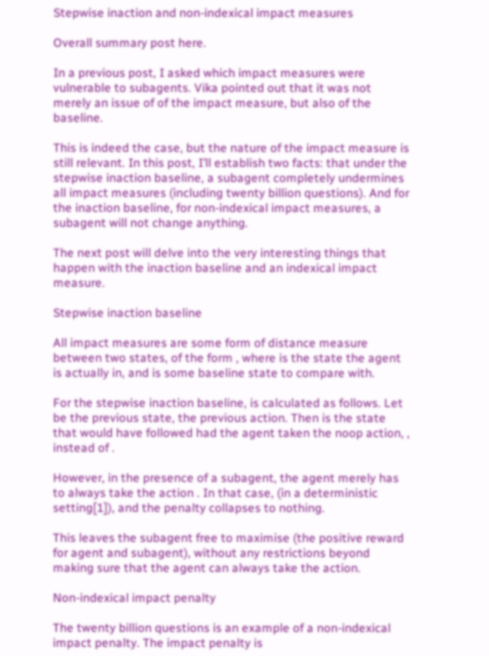Stepwise inaction and non-indexical impact measures

Overall summary post here.

In a previous post, I asked which impact measures were vulnerable to subagents. Vika pointed out that it was not merely an issue of of the impact measure, but also of the baseline.

This is indeed the case, but the nature of the impact measure is still relevant. In this post, I’ll establish two facts: that under the stepwise inaction baseline, a subagent completely undermines all impact measures (including twenty billion questions). And for the inaction baseline, for non-indexical impact measures, a subagent will not change anything.

The next post will delve into the very interesting things that happen with the inaction baseline and an indexical impact measure.

Stepwise inaction baseline

All impact measures are some form of distance measure between two states, of the form , where is the state the agent is actually in, and is some baseline state to compare with.

For the stepwise inaction baseline, is calculated as follows. Let be the previous state, the previous action. Then is the state that would have followed had the agent taken the noop action, , instead of .

However, in the presence of a subagent, the agent merely has to always take the action . In that case, (in a deterministic setting[1]), and the penalty collapses to nothing.

This leaves the subagent free to maximise (the positive reward for agent and subagent), without any restrictions beyond making sure that the agent can always take the action.

Non-indexical impact penalty

The twenty billion questions is an example of a non-indexical impact penalty. The impact penalty is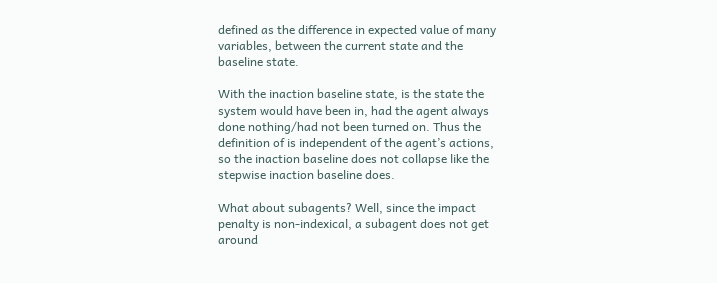defined as the difference in expected value of many variables, between the current state and the baseline state.

With the inaction baseline state, is the state the system would have been in, had the agent always done nothing/had not been turned on. Thus the definition of is independent of the agent’s actions, so the inaction baseline does not collapse like the stepwise inaction baseline does.

What about subagents? Well, since the impact penalty is non-indexical, a subagent does not get around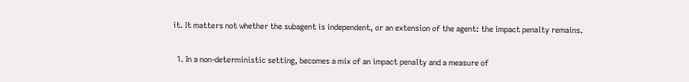it. It matters not whether the subagent is independent, or an extension of the agent: the impact penalty remains.

  1. In a non-deterministic setting, becomes a mix of an impact penalty and a measure of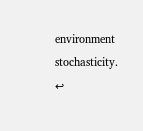environment stochasticity. ↩